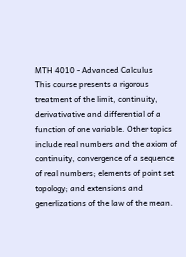MTH 4010 - Advanced Calculus
This course presents a rigorous treatment of the limit, continuity, derivativative and differential of a function of one variable. Other topics include real numbers and the axiom of continuity, convergence of a sequence of real numbers; elements of point set topology; and extensions and generlizations of the law of the mean.